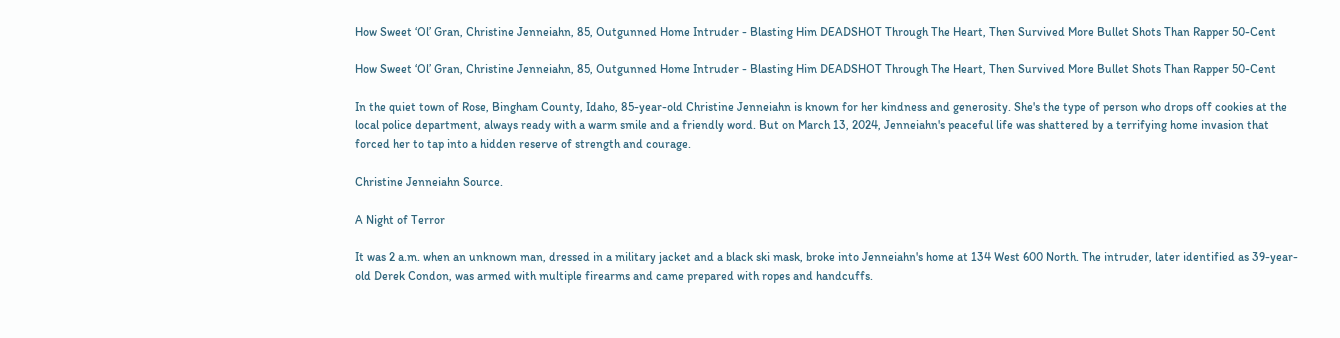How Sweet ‘Ol’ Gran, Christine Jenneiahn, 85, Outgunned Home Intruder - Blasting Him DEADSHOT Through The Heart, Then Survived More Bullet Shots Than Rapper 50-Cent

How Sweet ‘Ol’ Gran, Christine Jenneiahn, 85, Outgunned Home Intruder - Blasting Him DEADSHOT Through The Heart, Then Survived More Bullet Shots Than Rapper 50-Cent

In the quiet town of Rose, Bingham County, Idaho, 85-year-old Christine Jenneiahn is known for her kindness and generosity. She's the type of person who drops off cookies at the local police department, always ready with a warm smile and a friendly word. But on March 13, 2024, Jenneiahn's peaceful life was shattered by a terrifying home invasion that forced her to tap into a hidden reserve of strength and courage.

Christine Jenneiahn Source.

A Night of Terror

It was 2 a.m. when an unknown man, dressed in a military jacket and a black ski mask, broke into Jenneiahn's home at 134 West 600 North. The intruder, later identified as 39-year-old Derek Condon, was armed with multiple firearms and came prepared with ropes and handcuffs.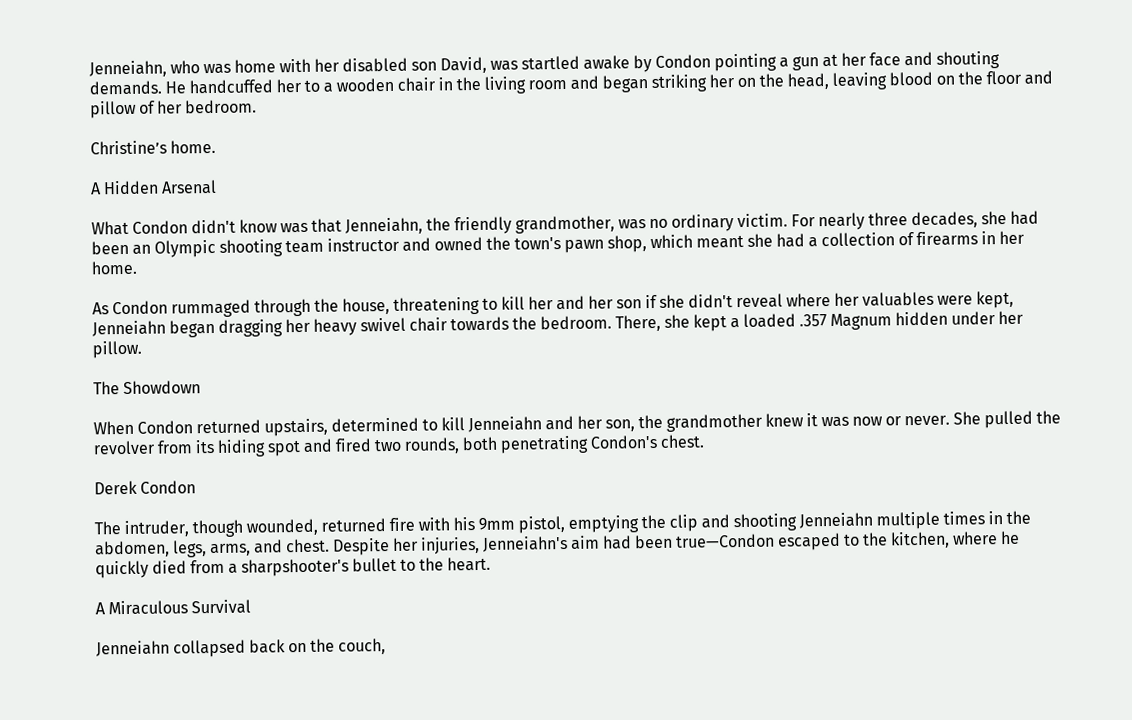Jenneiahn, who was home with her disabled son David, was startled awake by Condon pointing a gun at her face and shouting demands. He handcuffed her to a wooden chair in the living room and began striking her on the head, leaving blood on the floor and pillow of her bedroom.

Christine’s home.

A Hidden Arsenal

What Condon didn't know was that Jenneiahn, the friendly grandmother, was no ordinary victim. For nearly three decades, she had been an Olympic shooting team instructor and owned the town's pawn shop, which meant she had a collection of firearms in her home.

As Condon rummaged through the house, threatening to kill her and her son if she didn't reveal where her valuables were kept, Jenneiahn began dragging her heavy swivel chair towards the bedroom. There, she kept a loaded .357 Magnum hidden under her pillow.

The Showdown

When Condon returned upstairs, determined to kill Jenneiahn and her son, the grandmother knew it was now or never. She pulled the revolver from its hiding spot and fired two rounds, both penetrating Condon's chest.

Derek Condon

The intruder, though wounded, returned fire with his 9mm pistol, emptying the clip and shooting Jenneiahn multiple times in the abdomen, legs, arms, and chest. Despite her injuries, Jenneiahn's aim had been true—Condon escaped to the kitchen, where he quickly died from a sharpshooter's bullet to the heart.

A Miraculous Survival

Jenneiahn collapsed back on the couch,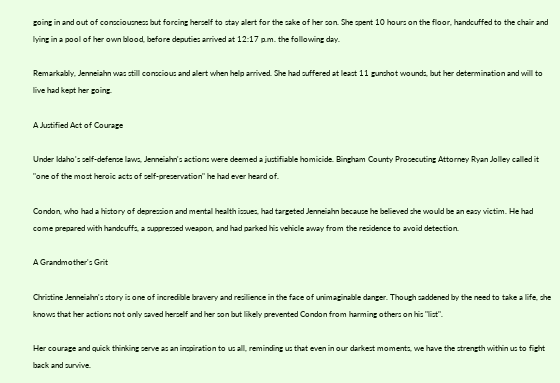going in and out of consciousness but forcing herself to stay alert for the sake of her son. She spent 10 hours on the floor, handcuffed to the chair and lying in a pool of her own blood, before deputies arrived at 12:17 p.m. the following day.

Remarkably, Jenneiahn was still conscious and alert when help arrived. She had suffered at least 11 gunshot wounds, but her determination and will to live had kept her going.

A Justified Act of Courage

Under Idaho's self-defense laws, Jenneiahn's actions were deemed a justifiable homicide. Bingham County Prosecuting Attorney Ryan Jolley called it "one of the most heroic acts of self-preservation" he had ever heard of.

Condon, who had a history of depression and mental health issues, had targeted Jenneiahn because he believed she would be an easy victim. He had come prepared with handcuffs, a suppressed weapon, and had parked his vehicle away from the residence to avoid detection.

A Grandmother's Grit

Christine Jenneiahn's story is one of incredible bravery and resilience in the face of unimaginable danger. Though saddened by the need to take a life, she knows that her actions not only saved herself and her son but likely prevented Condon from harming others on his "list".

Her courage and quick thinking serve as an inspiration to us all, reminding us that even in our darkest moments, we have the strength within us to fight back and survive.